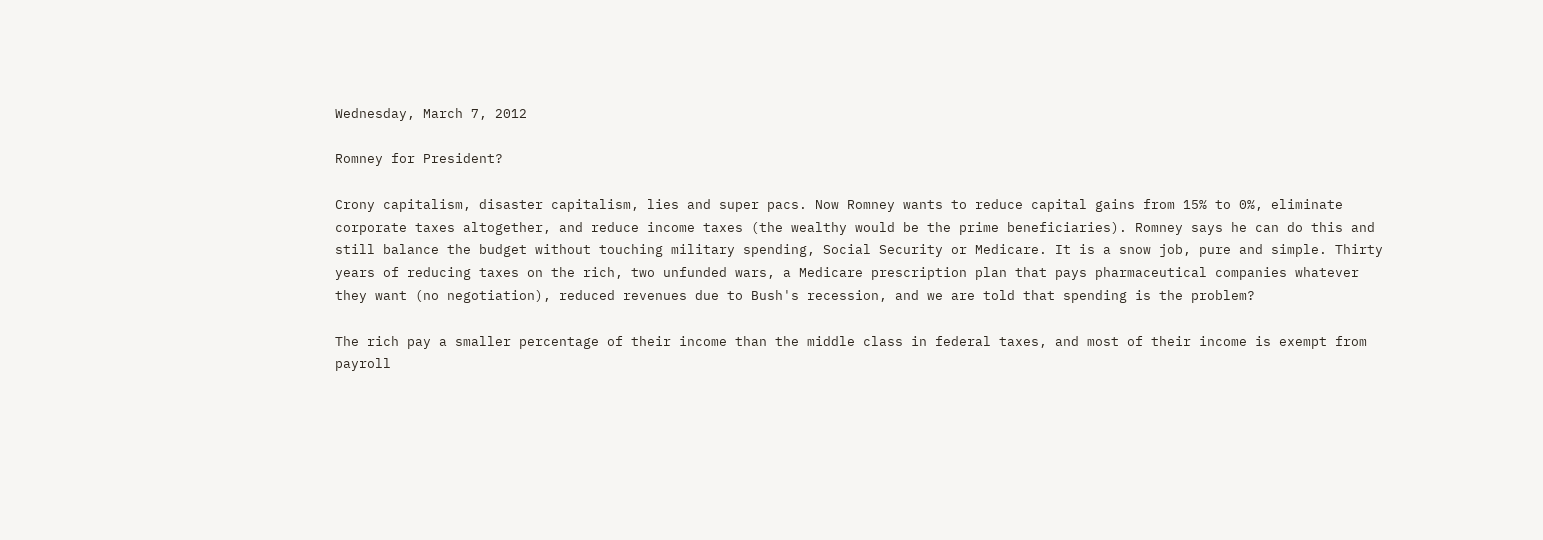Wednesday, March 7, 2012

Romney for President?

Crony capitalism, disaster capitalism, lies and super pacs. Now Romney wants to reduce capital gains from 15% to 0%, eliminate corporate taxes altogether, and reduce income taxes (the wealthy would be the prime beneficiaries). Romney says he can do this and still balance the budget without touching military spending, Social Security or Medicare. It is a snow job, pure and simple. Thirty years of reducing taxes on the rich, two unfunded wars, a Medicare prescription plan that pays pharmaceutical companies whatever they want (no negotiation), reduced revenues due to Bush's recession, and we are told that spending is the problem?

The rich pay a smaller percentage of their income than the middle class in federal taxes, and most of their income is exempt from payroll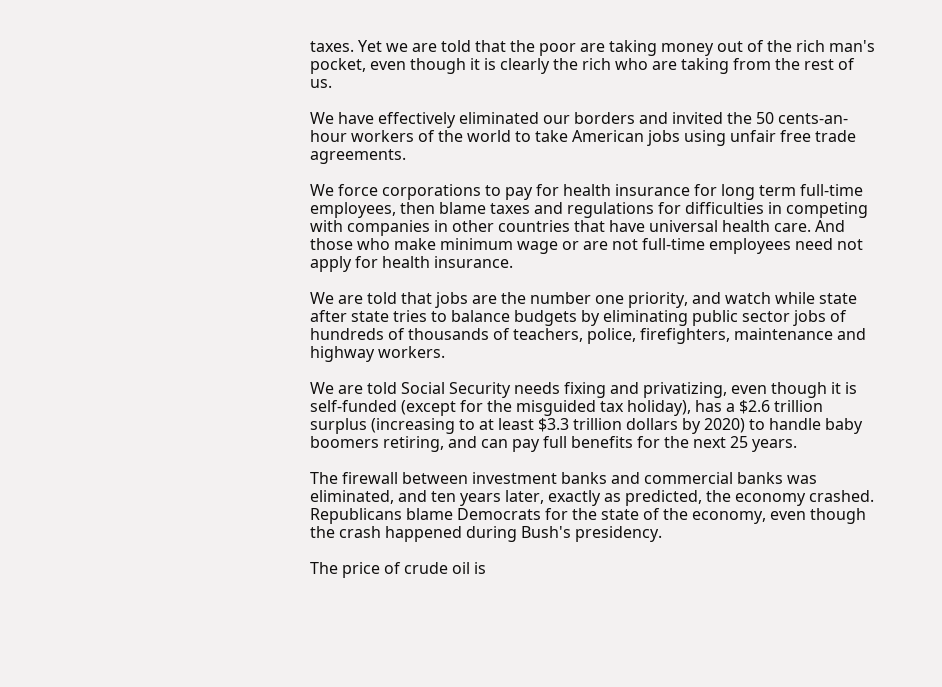taxes. Yet we are told that the poor are taking money out of the rich man's pocket, even though it is clearly the rich who are taking from the rest of us.

We have effectively eliminated our borders and invited the 50 cents-an-hour workers of the world to take American jobs using unfair free trade agreements.

We force corporations to pay for health insurance for long term full-time employees, then blame taxes and regulations for difficulties in competing with companies in other countries that have universal health care. And those who make minimum wage or are not full-time employees need not apply for health insurance.

We are told that jobs are the number one priority, and watch while state after state tries to balance budgets by eliminating public sector jobs of hundreds of thousands of teachers, police, firefighters, maintenance and highway workers.

We are told Social Security needs fixing and privatizing, even though it is self-funded (except for the misguided tax holiday), has a $2.6 trillion surplus (increasing to at least $3.3 trillion dollars by 2020) to handle baby boomers retiring, and can pay full benefits for the next 25 years.

The firewall between investment banks and commercial banks was eliminated, and ten years later, exactly as predicted, the economy crashed. Republicans blame Democrats for the state of the economy, even though the crash happened during Bush's presidency.

The price of crude oil is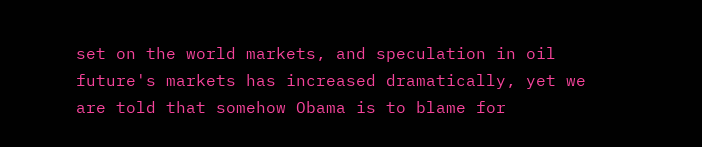set on the world markets, and speculation in oil future's markets has increased dramatically, yet we are told that somehow Obama is to blame for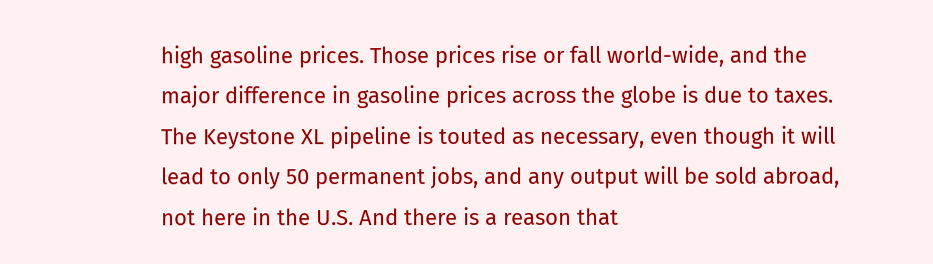high gasoline prices. Those prices rise or fall world-wide, and the major difference in gasoline prices across the globe is due to taxes. The Keystone XL pipeline is touted as necessary, even though it will lead to only 50 permanent jobs, and any output will be sold abroad, not here in the U.S. And there is a reason that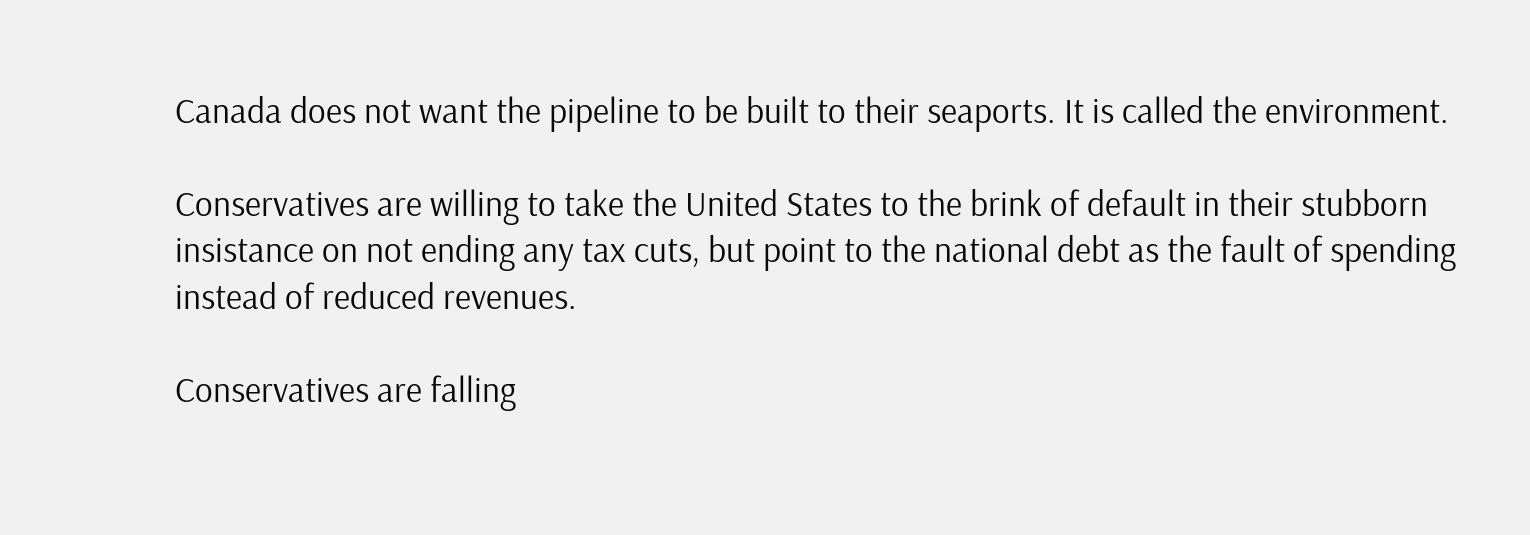Canada does not want the pipeline to be built to their seaports. It is called the environment.

Conservatives are willing to take the United States to the brink of default in their stubborn insistance on not ending any tax cuts, but point to the national debt as the fault of spending instead of reduced revenues.

Conservatives are falling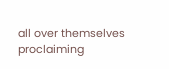all over themselves proclaiming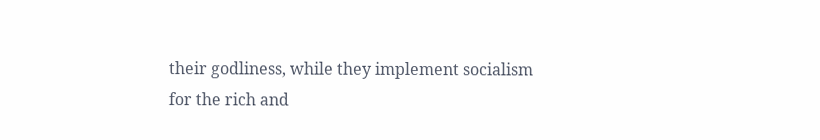their godliness, while they implement socialism for the rich and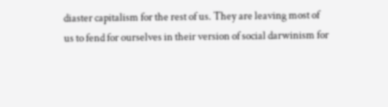diaster capitalism for the rest of us. They are leaving most of us to fend for ourselves in their version of social darwinism for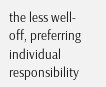the less well-off, preferring individual responsibility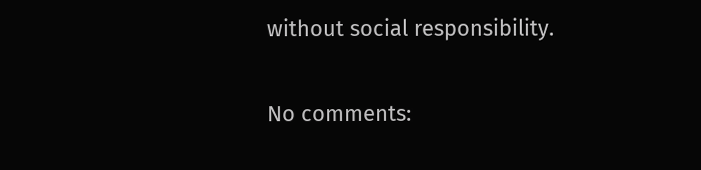without social responsibility.

No comments: